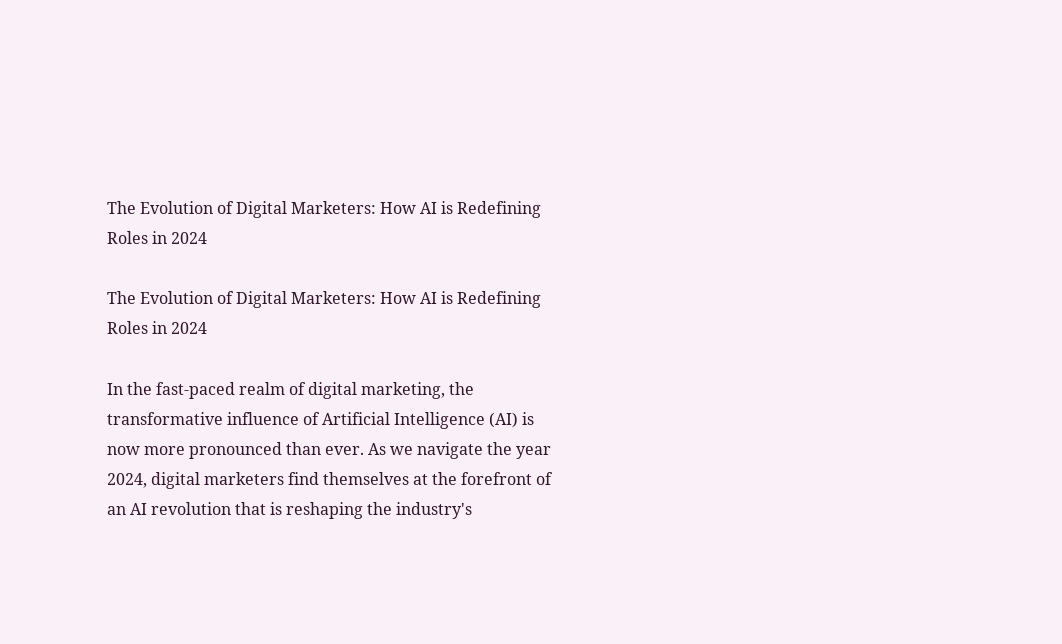The Evolution of Digital Marketers: How AI is Redefining Roles in 2024

The Evolution of Digital Marketers: How AI is Redefining Roles in 2024

In the fast-paced realm of digital marketing, the transformative influence of Artificial Intelligence (AI) is now more pronounced than ever. As we navigate the year 2024, digital marketers find themselves at the forefront of an AI revolution that is reshaping the industry's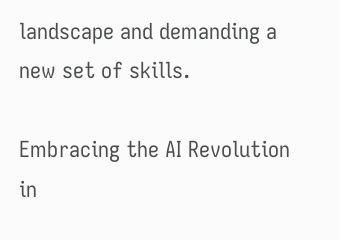landscape and demanding a new set of skills.

Embracing the AI Revolution in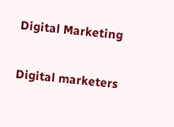Digital Marketing

Digital marketers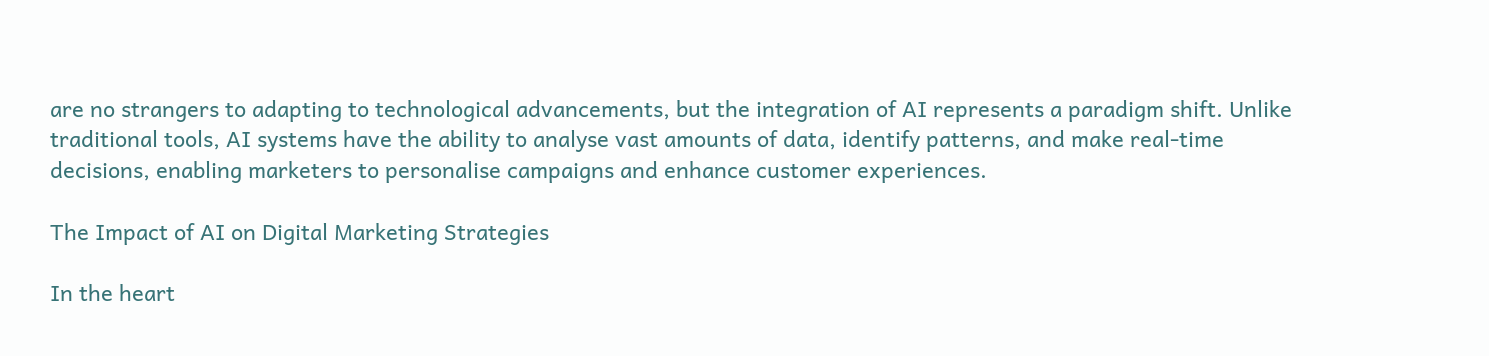are no strangers to adapting to technological advancements, but the integration of AI represents a paradigm shift. Unlike traditional tools, AI systems have the ability to analyse vast amounts of data, identify patterns, and make real-time decisions, enabling marketers to personalise campaigns and enhance customer experiences.

The Impact of AI on Digital Marketing Strategies

In the heart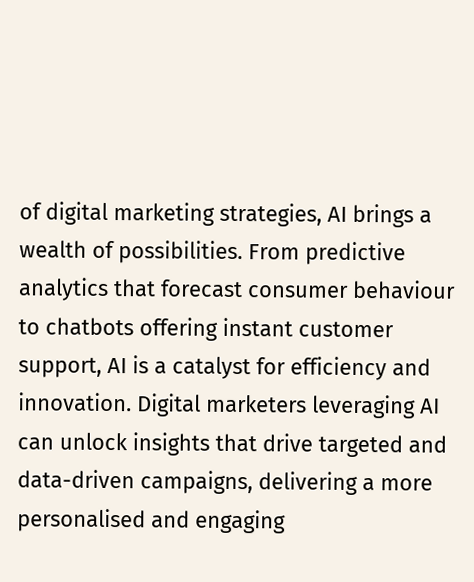of digital marketing strategies, AI brings a wealth of possibilities. From predictive analytics that forecast consumer behaviour to chatbots offering instant customer support, AI is a catalyst for efficiency and innovation. Digital marketers leveraging AI can unlock insights that drive targeted and data-driven campaigns, delivering a more personalised and engaging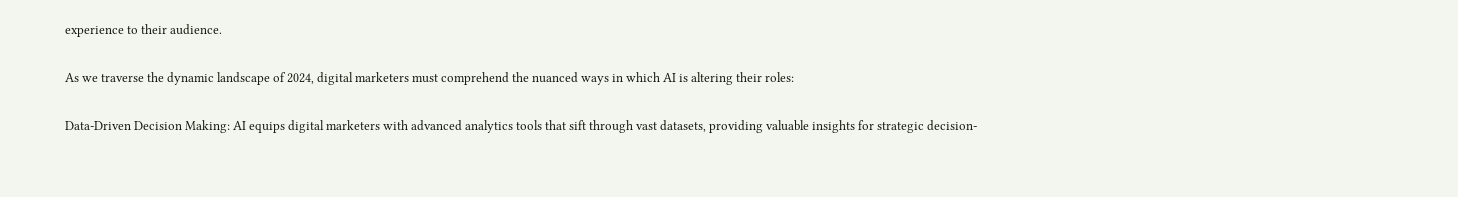experience to their audience.

As we traverse the dynamic landscape of 2024, digital marketers must comprehend the nuanced ways in which AI is altering their roles:

Data-Driven Decision Making: AI equips digital marketers with advanced analytics tools that sift through vast datasets, providing valuable insights for strategic decision-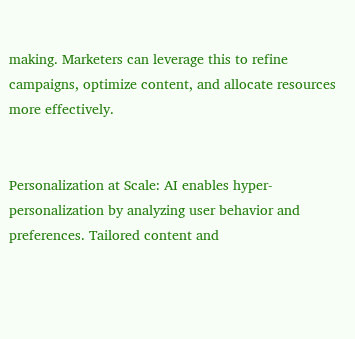making. Marketers can leverage this to refine campaigns, optimize content, and allocate resources more effectively.


Personalization at Scale: AI enables hyper-personalization by analyzing user behavior and preferences. Tailored content and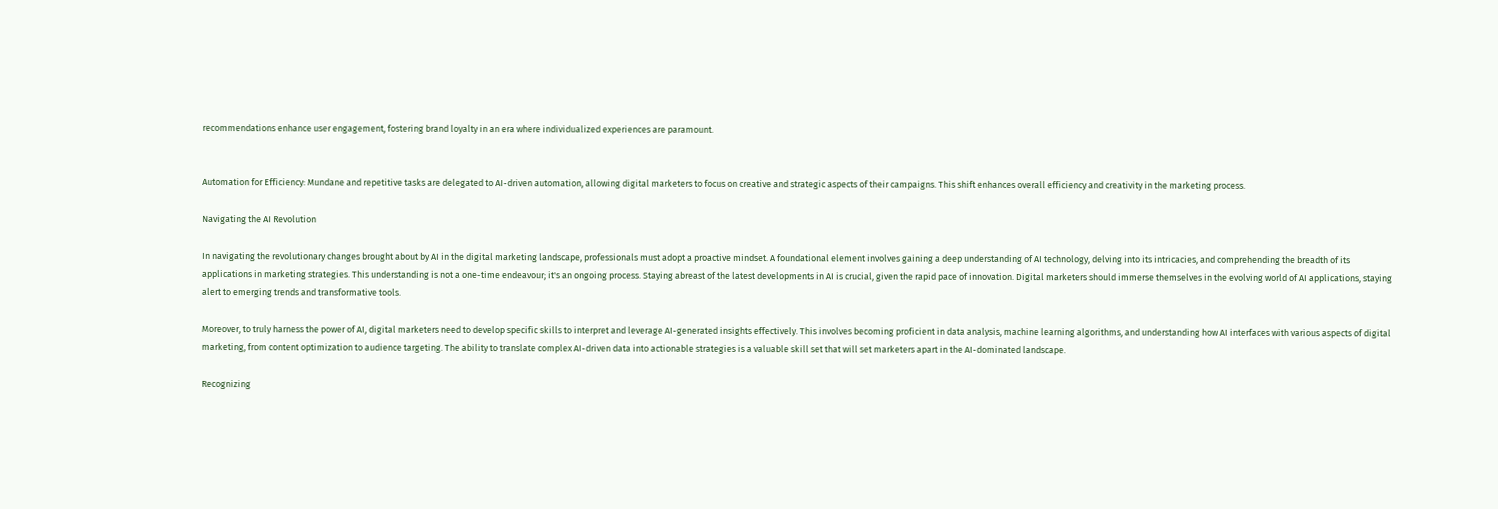recommendations enhance user engagement, fostering brand loyalty in an era where individualized experiences are paramount.


Automation for Efficiency: Mundane and repetitive tasks are delegated to AI-driven automation, allowing digital marketers to focus on creative and strategic aspects of their campaigns. This shift enhances overall efficiency and creativity in the marketing process.

Navigating the AI Revolution

In navigating the revolutionary changes brought about by AI in the digital marketing landscape, professionals must adopt a proactive mindset. A foundational element involves gaining a deep understanding of AI technology, delving into its intricacies, and comprehending the breadth of its applications in marketing strategies. This understanding is not a one-time endeavour; it's an ongoing process. Staying abreast of the latest developments in AI is crucial, given the rapid pace of innovation. Digital marketers should immerse themselves in the evolving world of AI applications, staying alert to emerging trends and transformative tools.

Moreover, to truly harness the power of AI, digital marketers need to develop specific skills to interpret and leverage AI-generated insights effectively. This involves becoming proficient in data analysis, machine learning algorithms, and understanding how AI interfaces with various aspects of digital marketing, from content optimization to audience targeting. The ability to translate complex AI-driven data into actionable strategies is a valuable skill set that will set marketers apart in the AI-dominated landscape.

Recognizing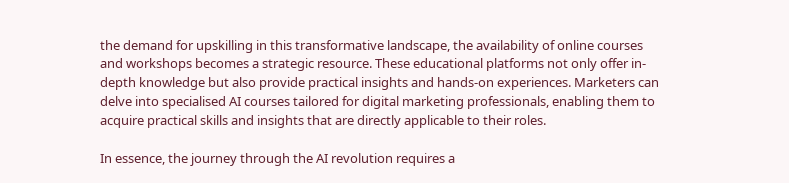the demand for upskilling in this transformative landscape, the availability of online courses and workshops becomes a strategic resource. These educational platforms not only offer in-depth knowledge but also provide practical insights and hands-on experiences. Marketers can delve into specialised AI courses tailored for digital marketing professionals, enabling them to acquire practical skills and insights that are directly applicable to their roles.

In essence, the journey through the AI revolution requires a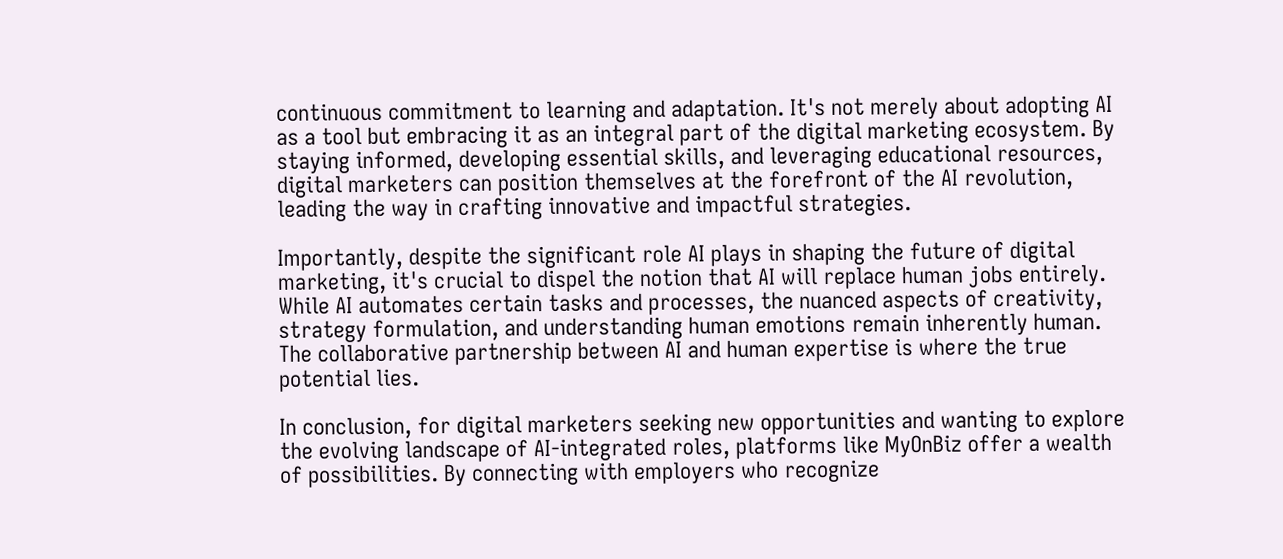continuous commitment to learning and adaptation. It's not merely about adopting AI as a tool but embracing it as an integral part of the digital marketing ecosystem. By staying informed, developing essential skills, and leveraging educational resources, digital marketers can position themselves at the forefront of the AI revolution, leading the way in crafting innovative and impactful strategies.

Importantly, despite the significant role AI plays in shaping the future of digital marketing, it's crucial to dispel the notion that AI will replace human jobs entirely. While AI automates certain tasks and processes, the nuanced aspects of creativity, strategy formulation, and understanding human emotions remain inherently human. The collaborative partnership between AI and human expertise is where the true potential lies.

In conclusion, for digital marketers seeking new opportunities and wanting to explore the evolving landscape of AI-integrated roles, platforms like MyOnBiz offer a wealth of possibilities. By connecting with employers who recognize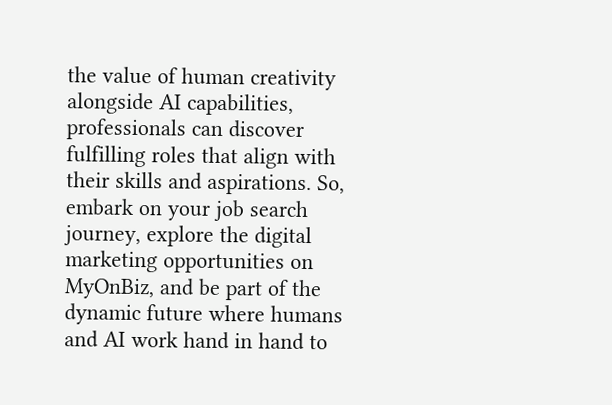the value of human creativity alongside AI capabilities, professionals can discover fulfilling roles that align with their skills and aspirations. So, embark on your job search journey, explore the digital marketing opportunities on MyOnBiz, and be part of the dynamic future where humans and AI work hand in hand to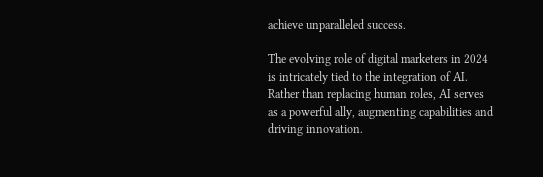achieve unparalleled success.

The evolving role of digital marketers in 2024 is intricately tied to the integration of AI. Rather than replacing human roles, AI serves as a powerful ally, augmenting capabilities and driving innovation.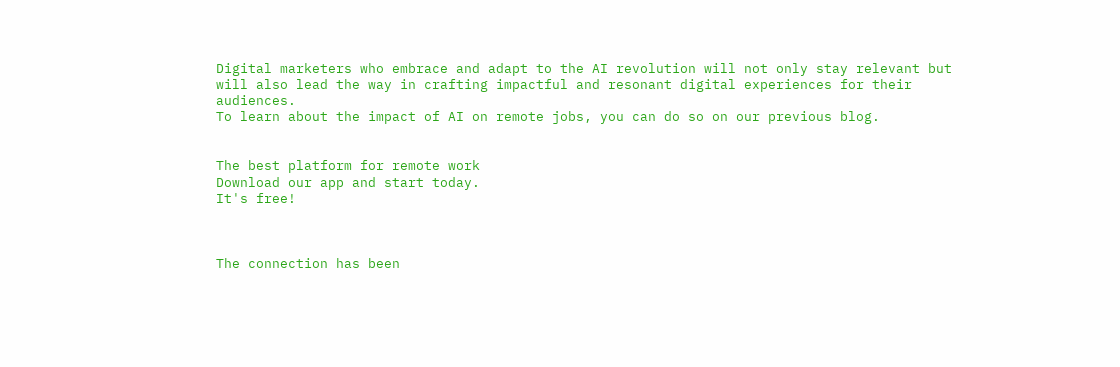Digital marketers who embrace and adapt to the AI revolution will not only stay relevant but will also lead the way in crafting impactful and resonant digital experiences for their audiences.
To learn about the impact of AI on remote jobs, you can do so on our previous blog.


The best platform for remote work
Download our app and start today.
It's free!



The connection has been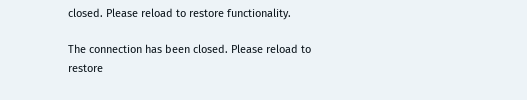closed. Please reload to restore functionality.

The connection has been closed. Please reload to restore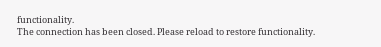functionality.
The connection has been closed. Please reload to restore functionality.